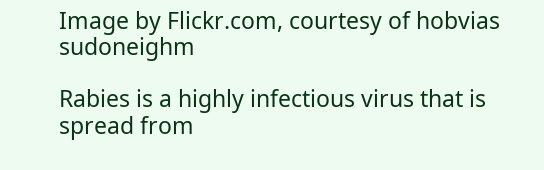Image by Flickr.com, courtesy of hobvias sudoneighm

Rabies is a highly infectious virus that is spread from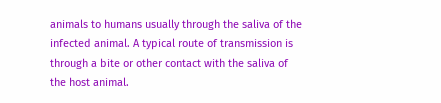animals to humans usually through the saliva of the infected animal. A typical route of transmission is through a bite or other contact with the saliva of the host animal.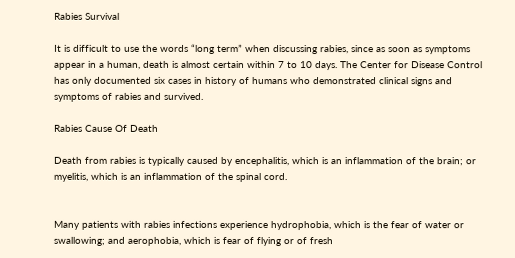Rabies Survival

It is difficult to use the words “long term” when discussing rabies, since as soon as symptoms appear in a human, death is almost certain within 7 to 10 days. The Center for Disease Control has only documented six cases in history of humans who demonstrated clinical signs and symptoms of rabies and survived.

Rabies Cause Of Death

Death from rabies is typically caused by encephalitis, which is an inflammation of the brain; or myelitis, which is an inflammation of the spinal cord.


Many patients with rabies infections experience hydrophobia, which is the fear of water or swallowing; and aerophobia, which is fear of flying or of fresh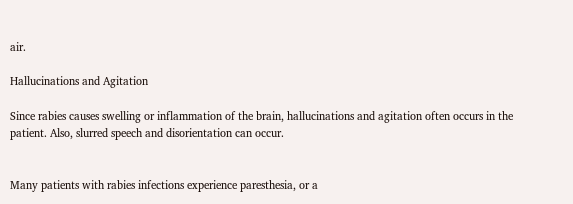air.

Hallucinations and Agitation

Since rabies causes swelling or inflammation of the brain, hallucinations and agitation often occurs in the patient. Also, slurred speech and disorientation can occur.


Many patients with rabies infections experience paresthesia, or a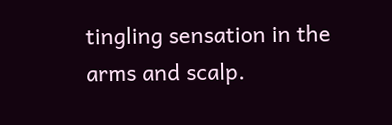tingling sensation in the arms and scalp.